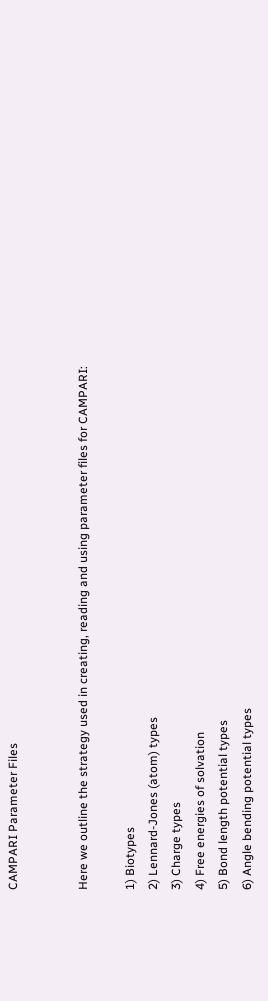CAMPARI Parameter Files


Here we outline the strategy used in creating, reading and using parameter files for CAMPARI:

1) Biotypes
2) Lennard-Jones (atom) types
3) Charge types
4) Free energies of solvation
5) Bond length potential types
6) Angle bending potential types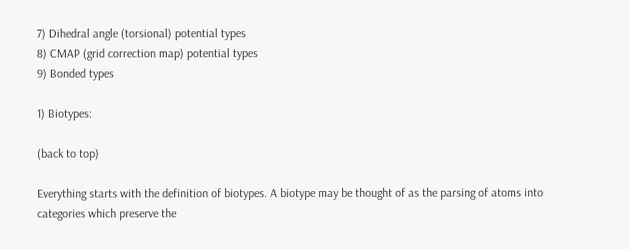7) Dihedral angle (torsional) potential types
8) CMAP (grid correction map) potential types
9) Bonded types

1) Biotypes:

(back to top)

Everything starts with the definition of biotypes. A biotype may be thought of as the parsing of atoms into categories which preserve the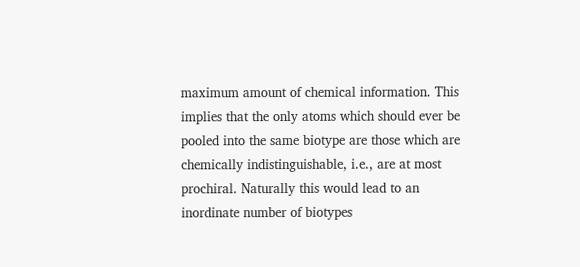maximum amount of chemical information. This implies that the only atoms which should ever be pooled into the same biotype are those which are chemically indistinguishable, i.e., are at most prochiral. Naturally this would lead to an inordinate number of biotypes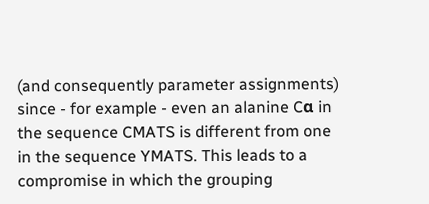(and consequently parameter assignments) since - for example - even an alanine Cα in the sequence CMATS is different from one in the sequence YMATS. This leads to a compromise in which the grouping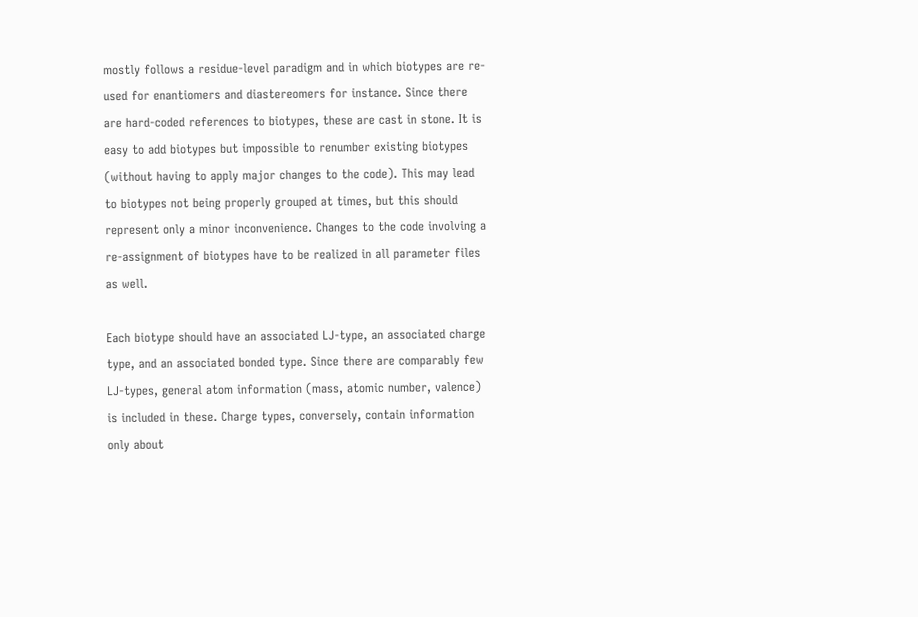mostly follows a residue-level paradigm and in which biotypes are re-used for enantiomers and diastereomers for instance. Since there are hard-coded references to biotypes, these are cast in stone. It is easy to add biotypes but impossible to renumber existing biotypes (without having to apply major changes to the code). This may lead to biotypes not being properly grouped at times, but this should represent only a minor inconvenience. Changes to the code involving a re-assignment of biotypes have to be realized in all parameter files as well.

Each biotype should have an associated LJ-type, an associated charge type, and an associated bonded type. Since there are comparably few LJ-types, general atom information (mass, atomic number, valence) is included in these. Charge types, conversely, contain information only about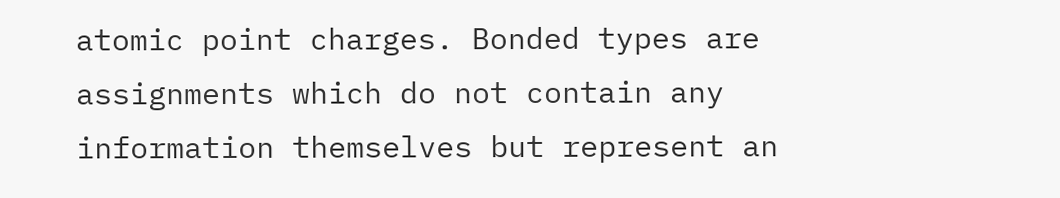atomic point charges. Bonded types are assignments which do not contain any information themselves but represent an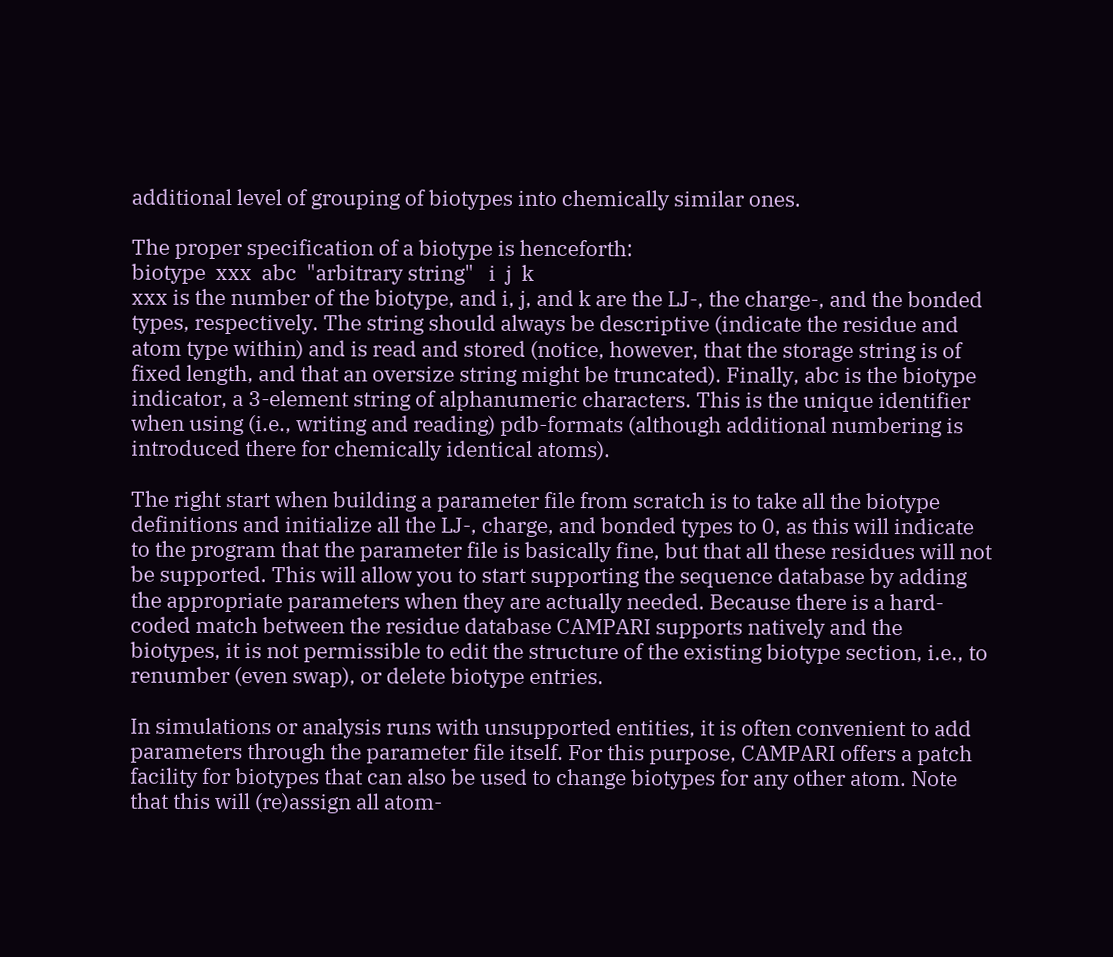additional level of grouping of biotypes into chemically similar ones.

The proper specification of a biotype is henceforth:
biotype  xxx  abc  "arbitrary string"   i  j  k
xxx is the number of the biotype, and i, j, and k are the LJ-, the charge-, and the bonded types, respectively. The string should always be descriptive (indicate the residue and atom type within) and is read and stored (notice, however, that the storage string is of fixed length, and that an oversize string might be truncated). Finally, abc is the biotype indicator, a 3-element string of alphanumeric characters. This is the unique identifier when using (i.e., writing and reading) pdb-formats (although additional numbering is introduced there for chemically identical atoms).

The right start when building a parameter file from scratch is to take all the biotype definitions and initialize all the LJ-, charge, and bonded types to 0, as this will indicate to the program that the parameter file is basically fine, but that all these residues will not be supported. This will allow you to start supporting the sequence database by adding the appropriate parameters when they are actually needed. Because there is a hard-coded match between the residue database CAMPARI supports natively and the biotypes, it is not permissible to edit the structure of the existing biotype section, i.e., to renumber (even swap), or delete biotype entries.

In simulations or analysis runs with unsupported entities, it is often convenient to add parameters through the parameter file itself. For this purpose, CAMPARI offers a patch facility for biotypes that can also be used to change biotypes for any other atom. Note that this will (re)assign all atom-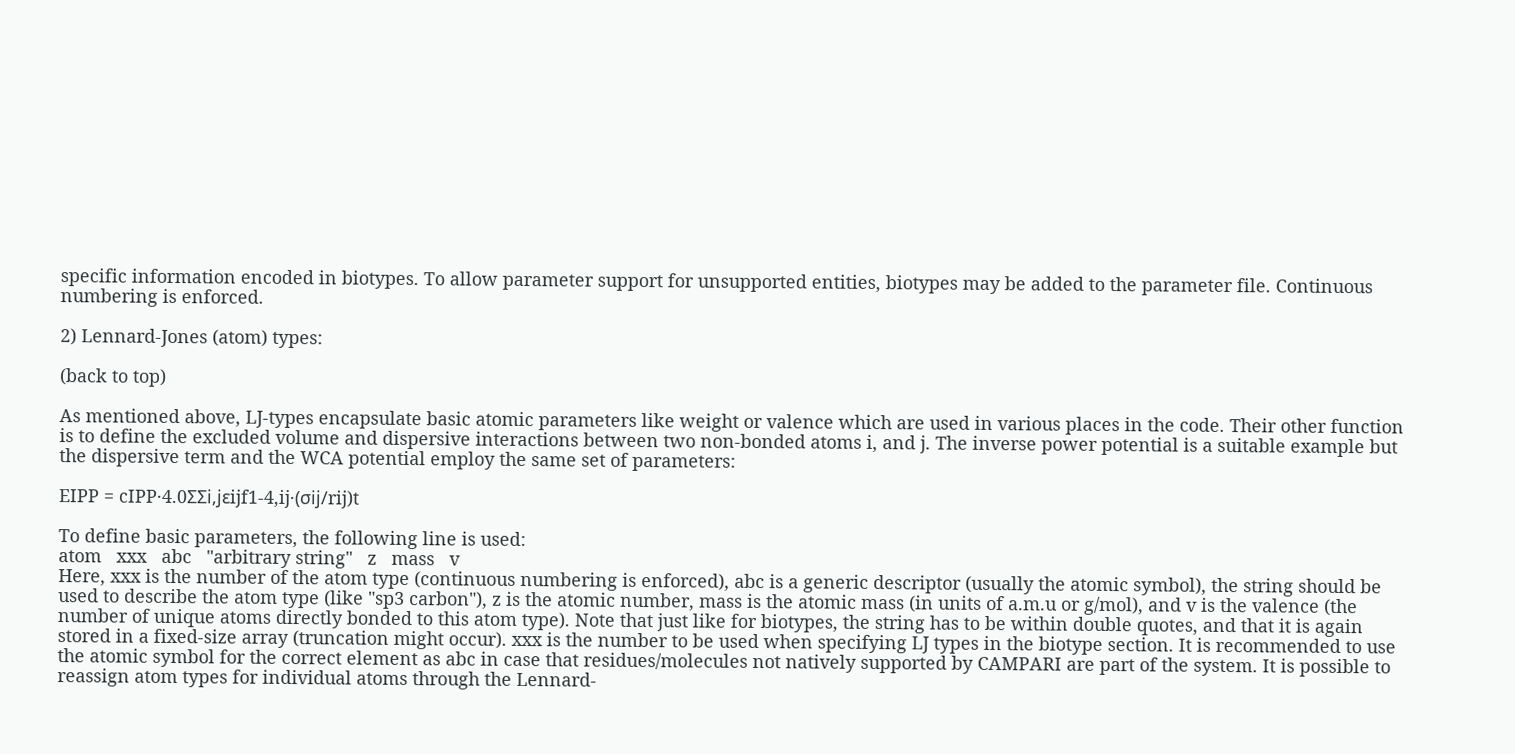specific information encoded in biotypes. To allow parameter support for unsupported entities, biotypes may be added to the parameter file. Continuous numbering is enforced.

2) Lennard-Jones (atom) types:

(back to top)

As mentioned above, LJ-types encapsulate basic atomic parameters like weight or valence which are used in various places in the code. Their other function is to define the excluded volume and dispersive interactions between two non-bonded atoms i, and j. The inverse power potential is a suitable example but the dispersive term and the WCA potential employ the same set of parameters:

EIPP = cIPP·4.0ΣΣi,jεijf1-4,ij·(σij/rij)t

To define basic parameters, the following line is used:
atom   xxx   abc   "arbitrary string"   z   mass   v
Here, xxx is the number of the atom type (continuous numbering is enforced), abc is a generic descriptor (usually the atomic symbol), the string should be used to describe the atom type (like "sp3 carbon"), z is the atomic number, mass is the atomic mass (in units of a.m.u or g/mol), and v is the valence (the number of unique atoms directly bonded to this atom type). Note that just like for biotypes, the string has to be within double quotes, and that it is again stored in a fixed-size array (truncation might occur). xxx is the number to be used when specifying LJ types in the biotype section. It is recommended to use the atomic symbol for the correct element as abc in case that residues/molecules not natively supported by CAMPARI are part of the system. It is possible to reassign atom types for individual atoms through the Lennard-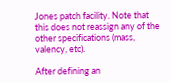Jones patch facility. Note that this does not reassign any of the other specifications (mass, valency, etc).

After defining an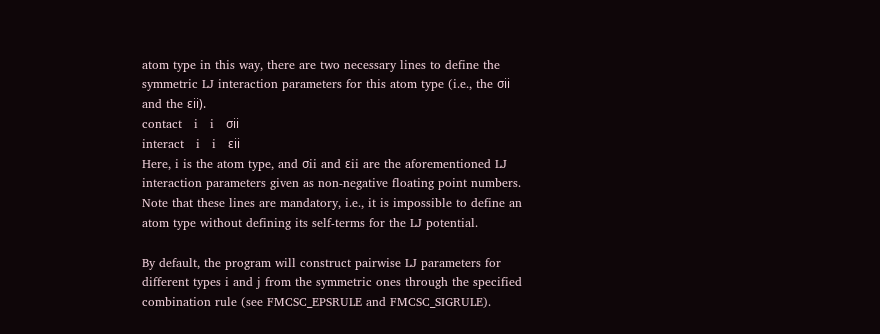atom type in this way, there are two necessary lines to define the symmetric LJ interaction parameters for this atom type (i.e., the σii and the εii).
contact   i   i   σii
interact   i   i   εii
Here, i is the atom type, and σii and εii are the aforementioned LJ interaction parameters given as non-negative floating point numbers. Note that these lines are mandatory, i.e., it is impossible to define an atom type without defining its self-terms for the LJ potential.

By default, the program will construct pairwise LJ parameters for different types i and j from the symmetric ones through the specified combination rule (see FMCSC_EPSRULE and FMCSC_SIGRULE).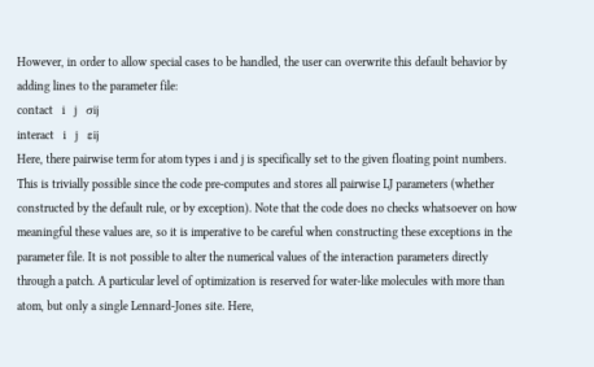However, in order to allow special cases to be handled, the user can overwrite this default behavior by adding lines to the parameter file:
contact   i   j   σij
interact   i   j   εij
Here, there pairwise term for atom types i and j is specifically set to the given floating point numbers. This is trivially possible since the code pre-computes and stores all pairwise LJ parameters (whether constructed by the default rule, or by exception). Note that the code does no checks whatsoever on how meaningful these values are, so it is imperative to be careful when constructing these exceptions in the parameter file. It is not possible to alter the numerical values of the interaction parameters directly through a patch. A particular level of optimization is reserved for water-like molecules with more than atom, but only a single Lennard-Jones site. Here,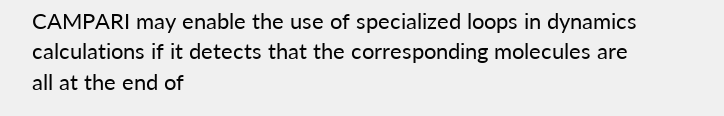CAMPARI may enable the use of specialized loops in dynamics calculations if it detects that the corresponding molecules are all at the end of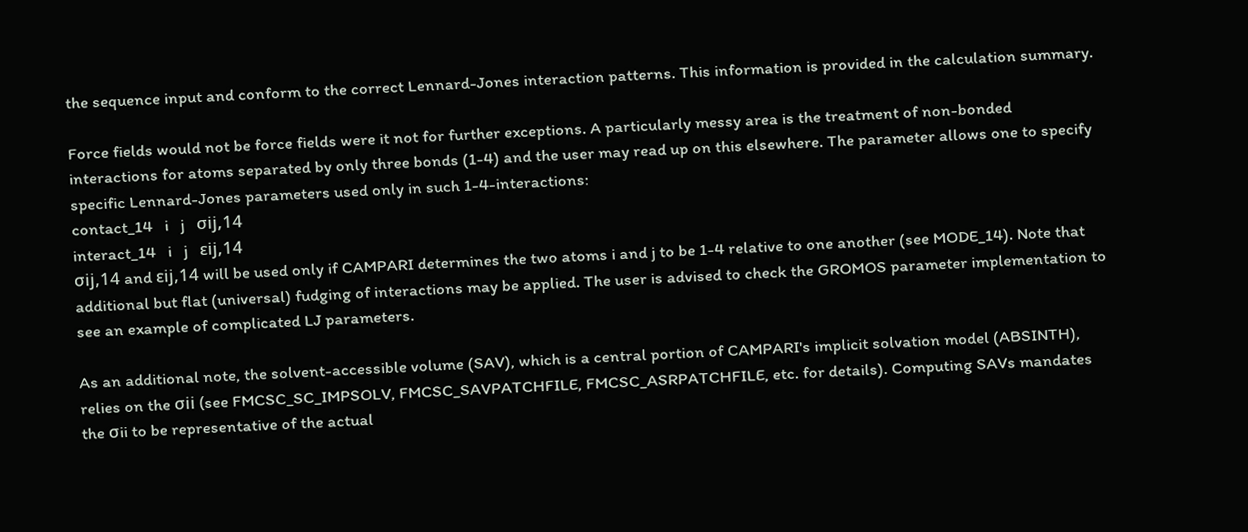the sequence input and conform to the correct Lennard-Jones interaction patterns. This information is provided in the calculation summary.

Force fields would not be force fields were it not for further exceptions. A particularly messy area is the treatment of non-bonded interactions for atoms separated by only three bonds (1-4) and the user may read up on this elsewhere. The parameter allows one to specify specific Lennard-Jones parameters used only in such 1-4-interactions:
contact_14   i   j   σij,14
interact_14   i   j   εij,14
σij,14 and εij,14 will be used only if CAMPARI determines the two atoms i and j to be 1-4 relative to one another (see MODE_14). Note that additional but flat (universal) fudging of interactions may be applied. The user is advised to check the GROMOS parameter implementation to see an example of complicated LJ parameters.

As an additional note, the solvent-accessible volume (SAV), which is a central portion of CAMPARI's implicit solvation model (ABSINTH), relies on the σii (see FMCSC_SC_IMPSOLV, FMCSC_SAVPATCHFILE, FMCSC_ASRPATCHFILE, etc. for details). Computing SAVs mandates the σii to be representative of the actual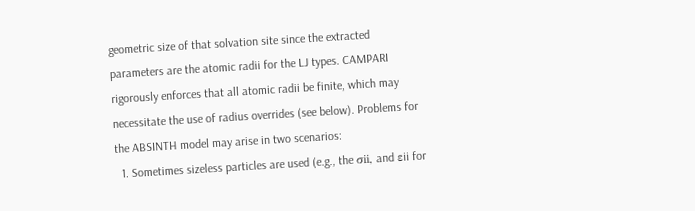geometric size of that solvation site since the extracted parameters are the atomic radii for the LJ types. CAMPARI rigorously enforces that all atomic radii be finite, which may necessitate the use of radius overrides (see below). Problems for the ABSINTH model may arise in two scenarios:
  1. Sometimes sizeless particles are used (e.g., the σii, and εii for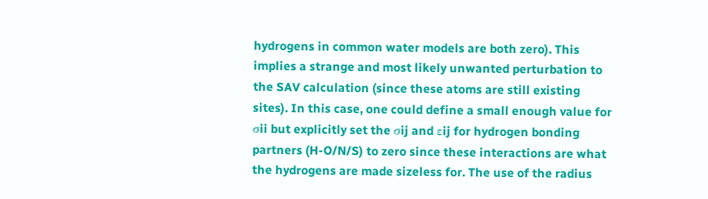hydrogens in common water models are both zero). This implies a strange and most likely unwanted perturbation to the SAV calculation (since these atoms are still existing sites). In this case, one could define a small enough value for σii but explicitly set the σij and εij for hydrogen bonding partners (H-O/N/S) to zero since these interactions are what the hydrogens are made sizeless for. The use of the radius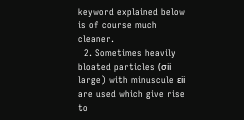keyword explained below is of course much cleaner.
  2. Sometimes heavily bloated particles (σii large) with minuscule εii are used which give rise to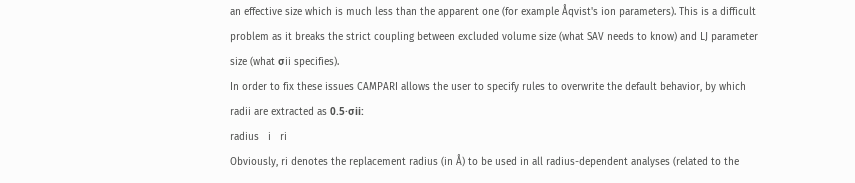an effective size which is much less than the apparent one (for example Åqvist's ion parameters). This is a difficult problem as it breaks the strict coupling between excluded volume size (what SAV needs to know) and LJ parameter size (what σii specifies).
In order to fix these issues CAMPARI allows the user to specify rules to overwrite the default behavior, by which radii are extracted as 0.5·σii:
radius   i   ri
Obviously, ri denotes the replacement radius (in Å) to be used in all radius-dependent analyses (related to the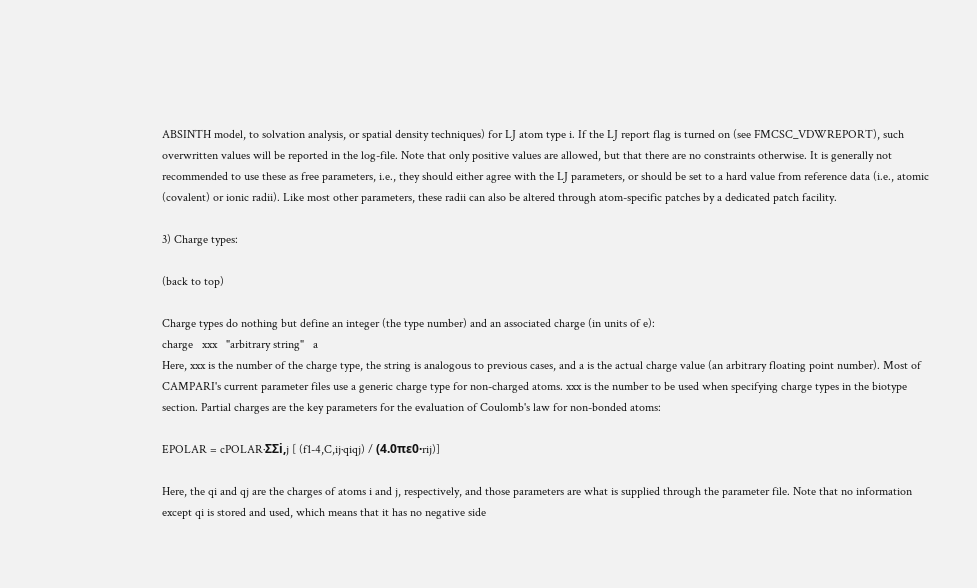ABSINTH model, to solvation analysis, or spatial density techniques) for LJ atom type i. If the LJ report flag is turned on (see FMCSC_VDWREPORT), such overwritten values will be reported in the log-file. Note that only positive values are allowed, but that there are no constraints otherwise. It is generally not recommended to use these as free parameters, i.e., they should either agree with the LJ parameters, or should be set to a hard value from reference data (i.e., atomic (covalent) or ionic radii). Like most other parameters, these radii can also be altered through atom-specific patches by a dedicated patch facility.

3) Charge types:

(back to top)

Charge types do nothing but define an integer (the type number) and an associated charge (in units of e):
charge   xxx   "arbitrary string"   a
Here, xxx is the number of the charge type, the string is analogous to previous cases, and a is the actual charge value (an arbitrary floating point number). Most of CAMPARI's current parameter files use a generic charge type for non-charged atoms. xxx is the number to be used when specifying charge types in the biotype section. Partial charges are the key parameters for the evaluation of Coulomb's law for non-bonded atoms:

EPOLAR = cPOLAR·ΣΣi,j [ (f1-4,C,ij·qiqj) / (4.0πε0·rij)]

Here, the qi and qj are the charges of atoms i and j, respectively, and those parameters are what is supplied through the parameter file. Note that no information except qi is stored and used, which means that it has no negative side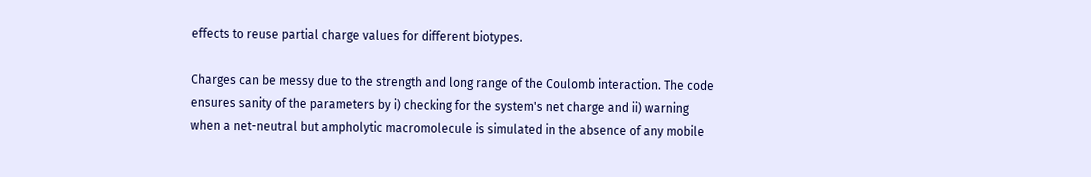effects to reuse partial charge values for different biotypes.

Charges can be messy due to the strength and long range of the Coulomb interaction. The code ensures sanity of the parameters by i) checking for the system's net charge and ii) warning when a net-neutral but ampholytic macromolecule is simulated in the absence of any mobile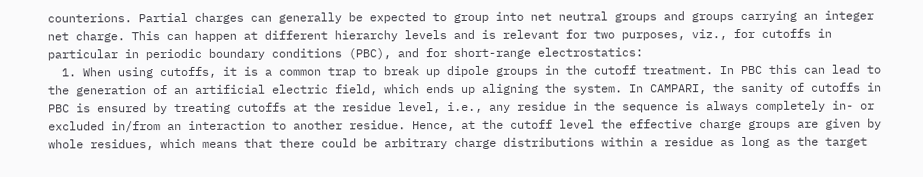counterions. Partial charges can generally be expected to group into net neutral groups and groups carrying an integer net charge. This can happen at different hierarchy levels and is relevant for two purposes, viz., for cutoffs in particular in periodic boundary conditions (PBC), and for short-range electrostatics:
  1. When using cutoffs, it is a common trap to break up dipole groups in the cutoff treatment. In PBC this can lead to the generation of an artificial electric field, which ends up aligning the system. In CAMPARI, the sanity of cutoffs in PBC is ensured by treating cutoffs at the residue level, i.e., any residue in the sequence is always completely in- or excluded in/from an interaction to another residue. Hence, at the cutoff level the effective charge groups are given by whole residues, which means that there could be arbitrary charge distributions within a residue as long as the target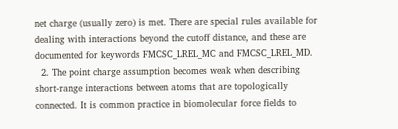net charge (usually zero) is met. There are special rules available for dealing with interactions beyond the cutoff distance, and these are documented for keywords FMCSC_LREL_MC and FMCSC_LREL_MD.
  2. The point charge assumption becomes weak when describing short-range interactions between atoms that are topologically connected. It is common practice in biomolecular force fields to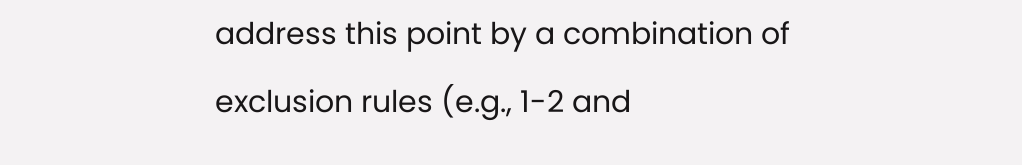address this point by a combination of exclusion rules (e.g., 1-2 and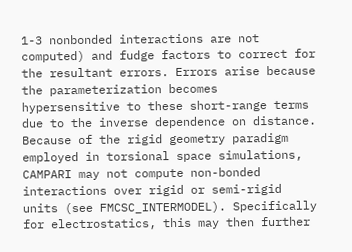1-3 nonbonded interactions are not computed) and fudge factors to correct for the resultant errors. Errors arise because the parameterization becomes hypersensitive to these short-range terms due to the inverse dependence on distance. Because of the rigid geometry paradigm employed in torsional space simulations, CAMPARI may not compute non-bonded interactions over rigid or semi-rigid units (see FMCSC_INTERMODEL). Specifically for electrostatics, this may then further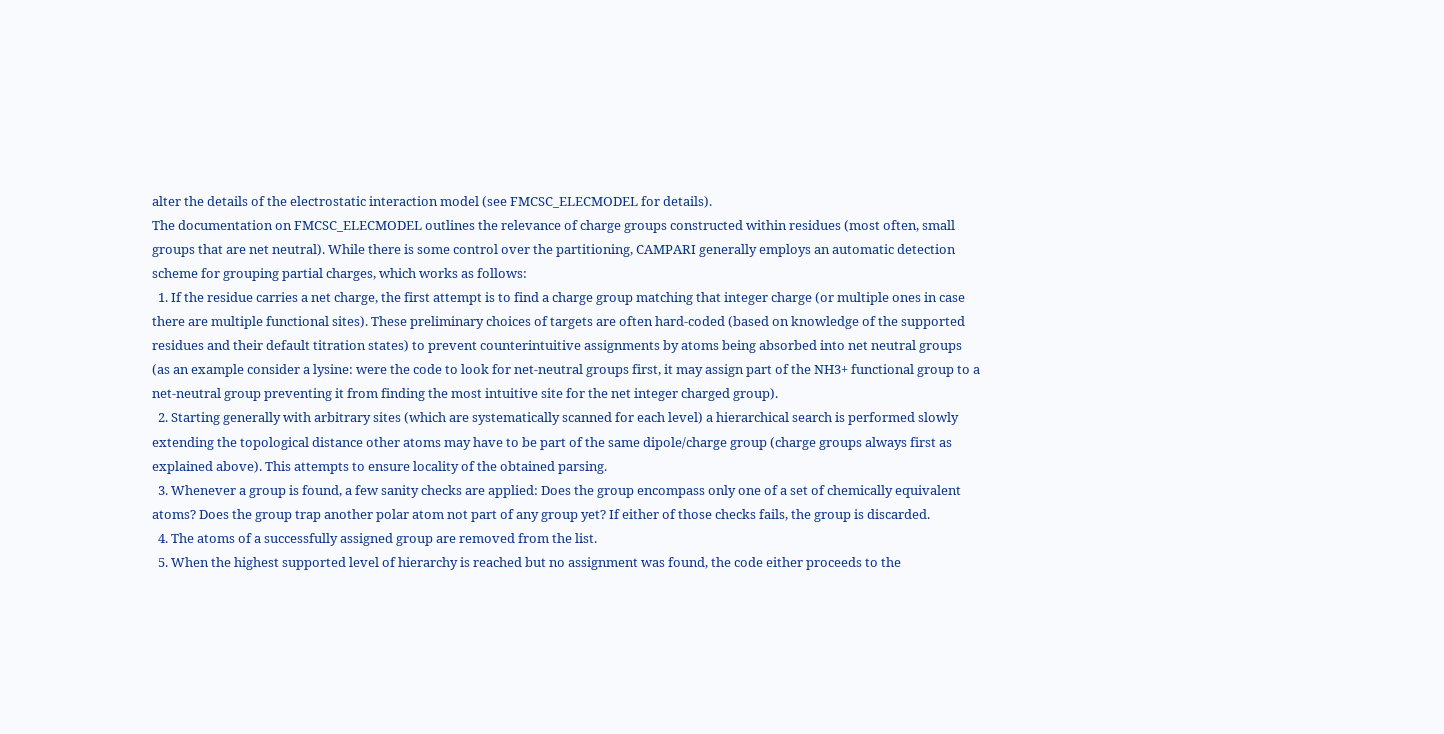alter the details of the electrostatic interaction model (see FMCSC_ELECMODEL for details).
The documentation on FMCSC_ELECMODEL outlines the relevance of charge groups constructed within residues (most often, small groups that are net neutral). While there is some control over the partitioning, CAMPARI generally employs an automatic detection scheme for grouping partial charges, which works as follows:
  1. If the residue carries a net charge, the first attempt is to find a charge group matching that integer charge (or multiple ones in case there are multiple functional sites). These preliminary choices of targets are often hard-coded (based on knowledge of the supported residues and their default titration states) to prevent counterintuitive assignments by atoms being absorbed into net neutral groups (as an example consider a lysine: were the code to look for net-neutral groups first, it may assign part of the NH3+ functional group to a net-neutral group preventing it from finding the most intuitive site for the net integer charged group).
  2. Starting generally with arbitrary sites (which are systematically scanned for each level) a hierarchical search is performed slowly extending the topological distance other atoms may have to be part of the same dipole/charge group (charge groups always first as explained above). This attempts to ensure locality of the obtained parsing.
  3. Whenever a group is found, a few sanity checks are applied: Does the group encompass only one of a set of chemically equivalent atoms? Does the group trap another polar atom not part of any group yet? If either of those checks fails, the group is discarded.
  4. The atoms of a successfully assigned group are removed from the list.
  5. When the highest supported level of hierarchy is reached but no assignment was found, the code either proceeds to the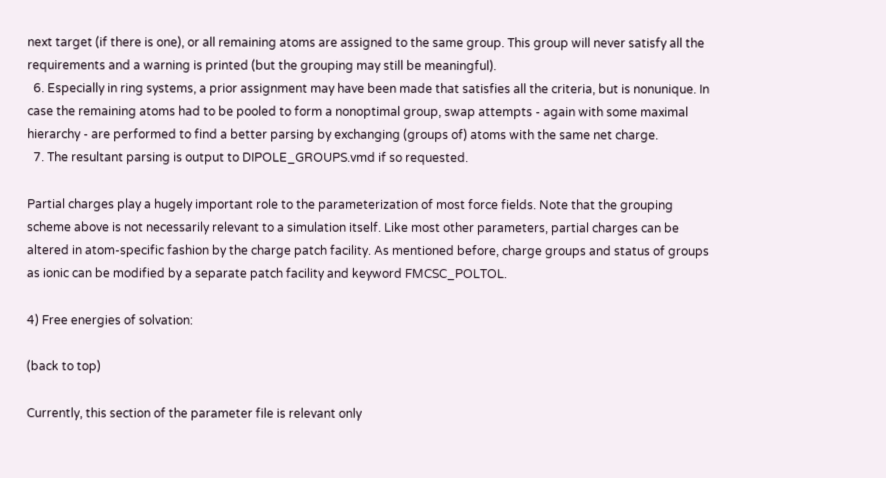next target (if there is one), or all remaining atoms are assigned to the same group. This group will never satisfy all the requirements and a warning is printed (but the grouping may still be meaningful).
  6. Especially in ring systems, a prior assignment may have been made that satisfies all the criteria, but is nonunique. In case the remaining atoms had to be pooled to form a nonoptimal group, swap attempts - again with some maximal hierarchy - are performed to find a better parsing by exchanging (groups of) atoms with the same net charge.
  7. The resultant parsing is output to DIPOLE_GROUPS.vmd if so requested.

Partial charges play a hugely important role to the parameterization of most force fields. Note that the grouping scheme above is not necessarily relevant to a simulation itself. Like most other parameters, partial charges can be altered in atom-specific fashion by the charge patch facility. As mentioned before, charge groups and status of groups as ionic can be modified by a separate patch facility and keyword FMCSC_POLTOL.

4) Free energies of solvation:

(back to top)

Currently, this section of the parameter file is relevant only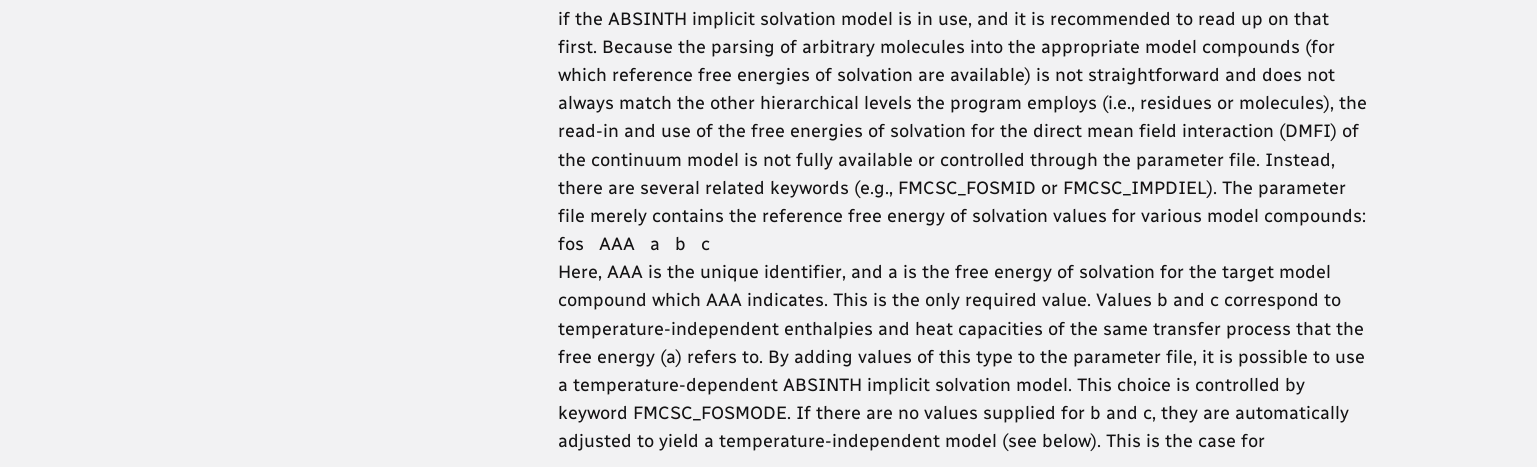if the ABSINTH implicit solvation model is in use, and it is recommended to read up on that first. Because the parsing of arbitrary molecules into the appropriate model compounds (for which reference free energies of solvation are available) is not straightforward and does not always match the other hierarchical levels the program employs (i.e., residues or molecules), the read-in and use of the free energies of solvation for the direct mean field interaction (DMFI) of the continuum model is not fully available or controlled through the parameter file. Instead, there are several related keywords (e.g., FMCSC_FOSMID or FMCSC_IMPDIEL). The parameter file merely contains the reference free energy of solvation values for various model compounds:
fos   AAA   a   b   c
Here, AAA is the unique identifier, and a is the free energy of solvation for the target model compound which AAA indicates. This is the only required value. Values b and c correspond to temperature-independent enthalpies and heat capacities of the same transfer process that the free energy (a) refers to. By adding values of this type to the parameter file, it is possible to use a temperature-dependent ABSINTH implicit solvation model. This choice is controlled by keyword FMCSC_FOSMODE. If there are no values supplied for b and c, they are automatically adjusted to yield a temperature-independent model (see below). This is the case for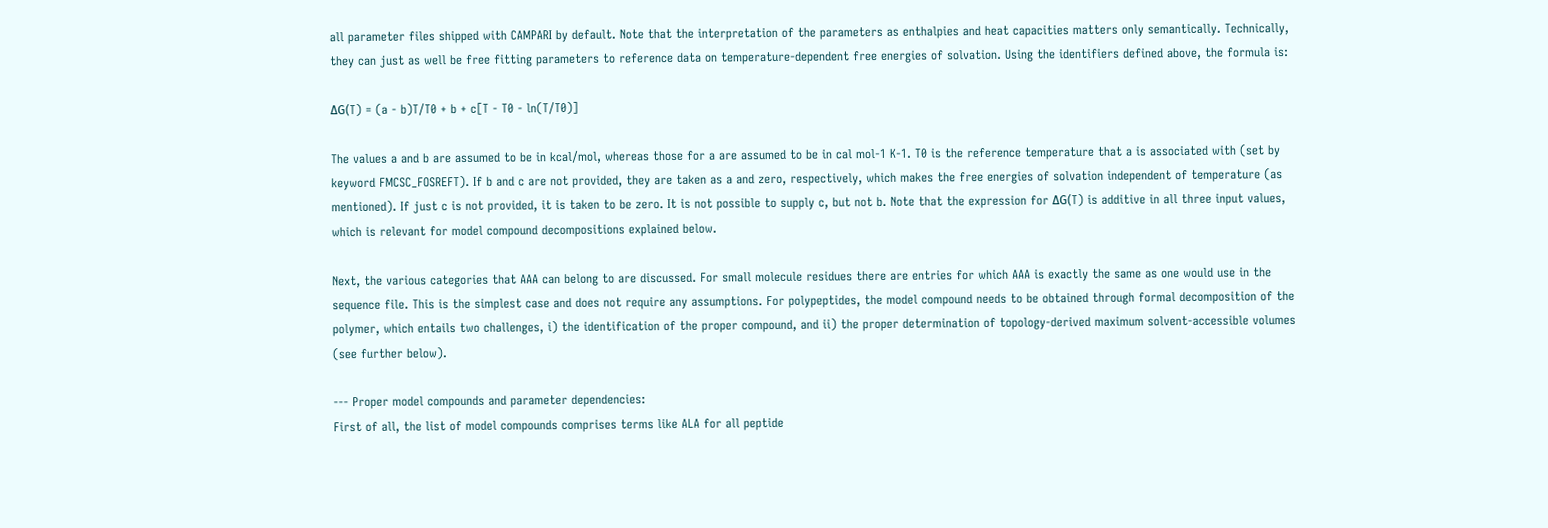all parameter files shipped with CAMPARI by default. Note that the interpretation of the parameters as enthalpies and heat capacities matters only semantically. Technically, they can just as well be free fitting parameters to reference data on temperature-dependent free energies of solvation. Using the identifiers defined above, the formula is:

ΔG(T) = (a - b)T/T0 + b + c[T - T0 - ln(T/T0)]

The values a and b are assumed to be in kcal/mol, whereas those for a are assumed to be in cal mol-1 K-1. T0 is the reference temperature that a is associated with (set by keyword FMCSC_FOSREFT). If b and c are not provided, they are taken as a and zero, respectively, which makes the free energies of solvation independent of temperature (as mentioned). If just c is not provided, it is taken to be zero. It is not possible to supply c, but not b. Note that the expression for ΔG(T) is additive in all three input values, which is relevant for model compound decompositions explained below.

Next, the various categories that AAA can belong to are discussed. For small molecule residues there are entries for which AAA is exactly the same as one would use in the sequence file. This is the simplest case and does not require any assumptions. For polypeptides, the model compound needs to be obtained through formal decomposition of the polymer, which entails two challenges, i) the identification of the proper compound, and ii) the proper determination of topology-derived maximum solvent-accessible volumes (see further below).

--- Proper model compounds and parameter dependencies:
First of all, the list of model compounds comprises terms like ALA for all peptide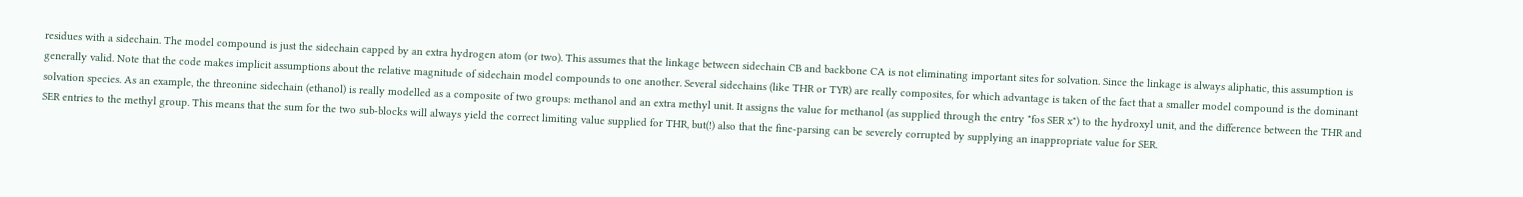residues with a sidechain. The model compound is just the sidechain capped by an extra hydrogen atom (or two). This assumes that the linkage between sidechain CB and backbone CA is not eliminating important sites for solvation. Since the linkage is always aliphatic, this assumption is generally valid. Note that the code makes implicit assumptions about the relative magnitude of sidechain model compounds to one another. Several sidechains (like THR or TYR) are really composites, for which advantage is taken of the fact that a smaller model compound is the dominant solvation species. As an example, the threonine sidechain (ethanol) is really modelled as a composite of two groups: methanol and an extra methyl unit. It assigns the value for methanol (as supplied through the entry "fos SER x") to the hydroxyl unit, and the difference between the THR and SER entries to the methyl group. This means that the sum for the two sub-blocks will always yield the correct limiting value supplied for THR, but(!) also that the fine-parsing can be severely corrupted by supplying an inappropriate value for SER.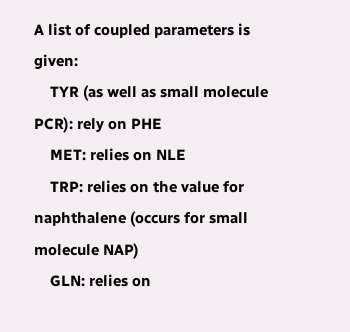A list of coupled parameters is given:
    TYR (as well as small molecule PCR): rely on PHE
    MET: relies on NLE
    TRP: relies on the value for naphthalene (occurs for small molecule NAP)
    GLN: relies on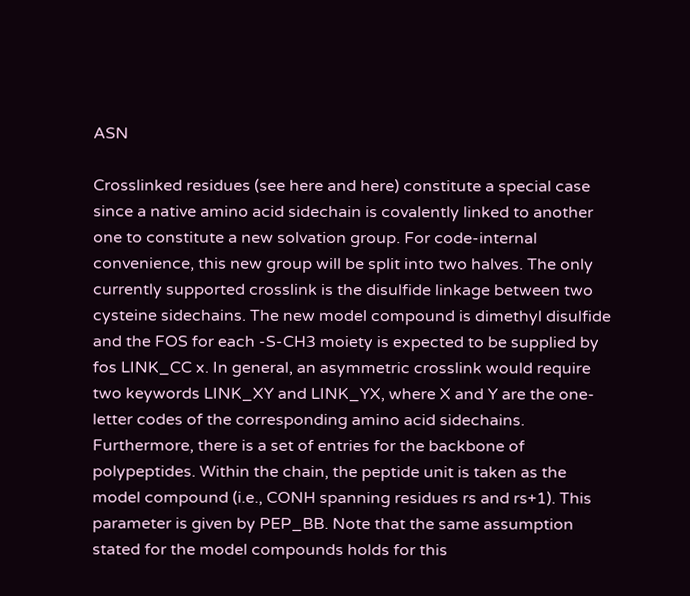ASN

Crosslinked residues (see here and here) constitute a special case since a native amino acid sidechain is covalently linked to another one to constitute a new solvation group. For code-internal convenience, this new group will be split into two halves. The only currently supported crosslink is the disulfide linkage between two cysteine sidechains. The new model compound is dimethyl disulfide and the FOS for each -S-CH3 moiety is expected to be supplied by fos LINK_CC x. In general, an asymmetric crosslink would require two keywords LINK_XY and LINK_YX, where X and Y are the one-letter codes of the corresponding amino acid sidechains.
Furthermore, there is a set of entries for the backbone of polypeptides. Within the chain, the peptide unit is taken as the model compound (i.e., CONH spanning residues rs and rs+1). This parameter is given by PEP_BB. Note that the same assumption stated for the model compounds holds for this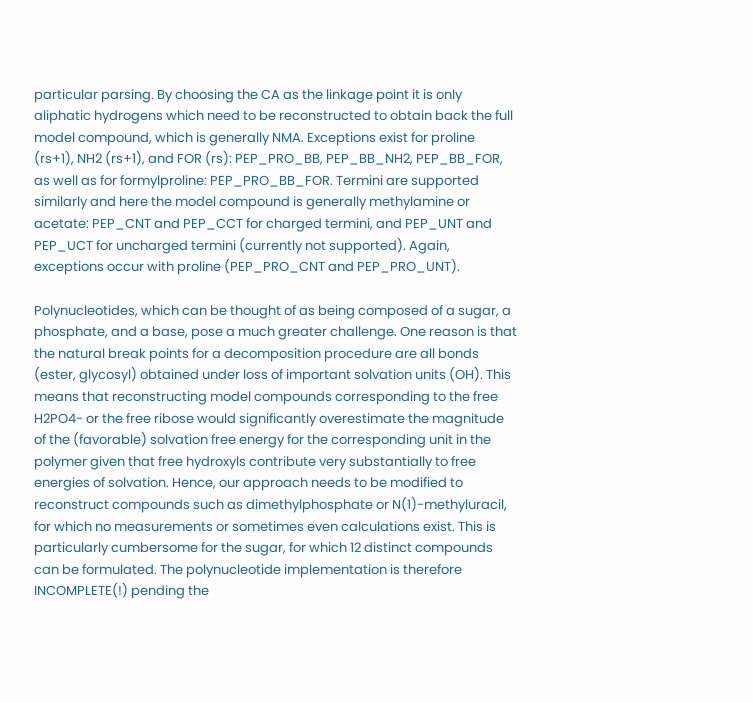particular parsing. By choosing the CA as the linkage point it is only aliphatic hydrogens which need to be reconstructed to obtain back the full model compound, which is generally NMA. Exceptions exist for proline (rs+1), NH2 (rs+1), and FOR (rs): PEP_PRO_BB, PEP_BB_NH2, PEP_BB_FOR, as well as for formylproline: PEP_PRO_BB_FOR. Termini are supported similarly and here the model compound is generally methylamine or acetate: PEP_CNT and PEP_CCT for charged termini, and PEP_UNT and PEP_UCT for uncharged termini (currently not supported). Again, exceptions occur with proline (PEP_PRO_CNT and PEP_PRO_UNT).

Polynucleotides, which can be thought of as being composed of a sugar, a phosphate, and a base, pose a much greater challenge. One reason is that the natural break points for a decomposition procedure are all bonds (ester, glycosyl) obtained under loss of important solvation units (OH). This means that reconstructing model compounds corresponding to the free H2PO4- or the free ribose would significantly overestimate the magnitude of the (favorable) solvation free energy for the corresponding unit in the polymer given that free hydroxyls contribute very substantially to free energies of solvation. Hence, our approach needs to be modified to reconstruct compounds such as dimethylphosphate or N(1)-methyluracil, for which no measurements or sometimes even calculations exist. This is particularly cumbersome for the sugar, for which 12 distinct compounds can be formulated. The polynucleotide implementation is therefore INCOMPLETE(!) pending the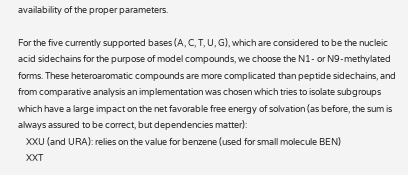availability of the proper parameters.

For the five currently supported bases (A, C, T, U, G), which are considered to be the nucleic acid sidechains for the purpose of model compounds, we choose the N1- or N9-methylated forms. These heteroaromatic compounds are more complicated than peptide sidechains, and from comparative analysis an implementation was chosen which tries to isolate subgroups which have a large impact on the net favorable free energy of solvation (as before, the sum is always assured to be correct, but dependencies matter):
    XXU (and URA): relies on the value for benzene (used for small molecule BEN)
    XXT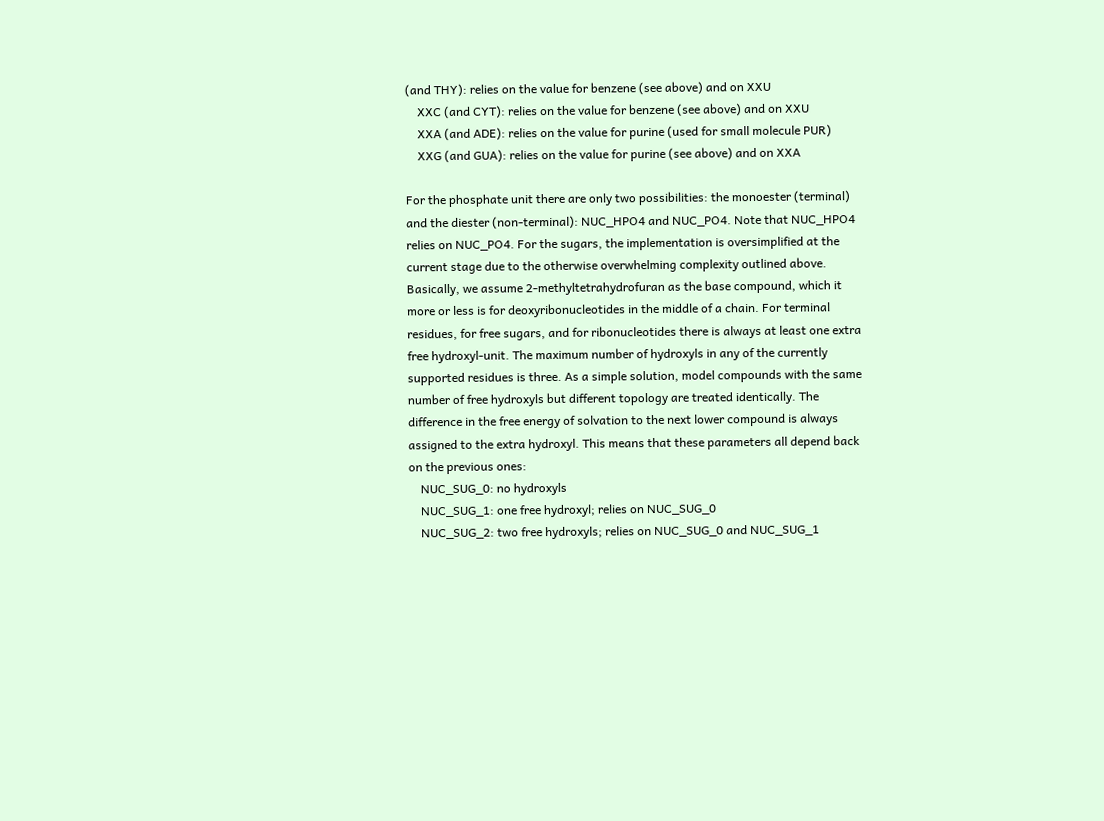(and THY): relies on the value for benzene (see above) and on XXU
    XXC (and CYT): relies on the value for benzene (see above) and on XXU
    XXA (and ADE): relies on the value for purine (used for small molecule PUR)
    XXG (and GUA): relies on the value for purine (see above) and on XXA

For the phosphate unit there are only two possibilities: the monoester (terminal) and the diester (non-terminal): NUC_HPO4 and NUC_PO4. Note that NUC_HPO4 relies on NUC_PO4. For the sugars, the implementation is oversimplified at the current stage due to the otherwise overwhelming complexity outlined above. Basically, we assume 2-methyltetrahydrofuran as the base compound, which it more or less is for deoxyribonucleotides in the middle of a chain. For terminal residues, for free sugars, and for ribonucleotides there is always at least one extra free hydroxyl-unit. The maximum number of hydroxyls in any of the currently supported residues is three. As a simple solution, model compounds with the same number of free hydroxyls but different topology are treated identically. The difference in the free energy of solvation to the next lower compound is always assigned to the extra hydroxyl. This means that these parameters all depend back on the previous ones:
    NUC_SUG_0: no hydroxyls
    NUC_SUG_1: one free hydroxyl; relies on NUC_SUG_0
    NUC_SUG_2: two free hydroxyls; relies on NUC_SUG_0 and NUC_SUG_1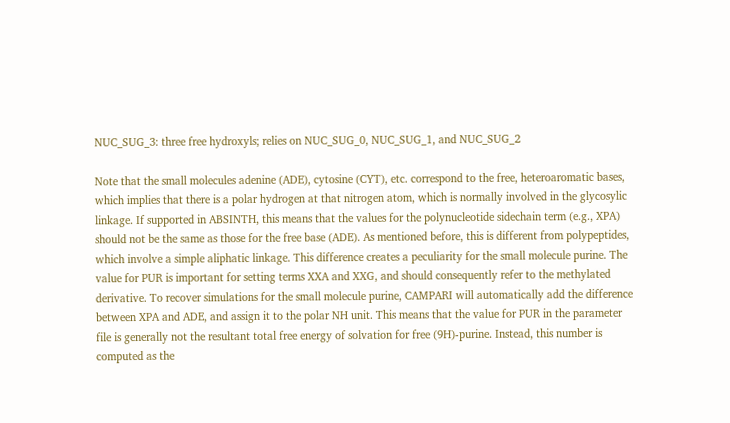NUC_SUG_3: three free hydroxyls; relies on NUC_SUG_0, NUC_SUG_1, and NUC_SUG_2

Note that the small molecules adenine (ADE), cytosine (CYT), etc. correspond to the free, heteroaromatic bases, which implies that there is a polar hydrogen at that nitrogen atom, which is normally involved in the glycosylic linkage. If supported in ABSINTH, this means that the values for the polynucleotide sidechain term (e.g., XPA) should not be the same as those for the free base (ADE). As mentioned before, this is different from polypeptides, which involve a simple aliphatic linkage. This difference creates a peculiarity for the small molecule purine. The value for PUR is important for setting terms XXA and XXG, and should consequently refer to the methylated derivative. To recover simulations for the small molecule purine, CAMPARI will automatically add the difference between XPA and ADE, and assign it to the polar NH unit. This means that the value for PUR in the parameter file is generally not the resultant total free energy of solvation for free (9H)-purine. Instead, this number is computed as the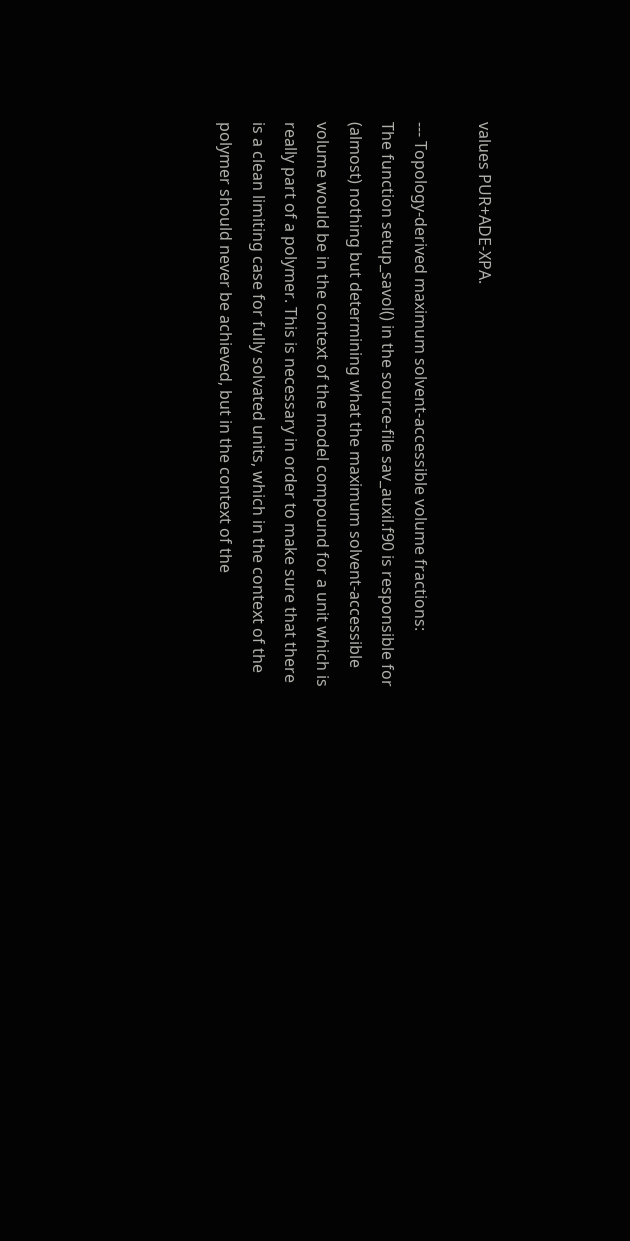values PUR+ADE-XPA.

--- Topology-derived maximum solvent-accessible volume fractions:
The function setup_savol() in the source-file sav_auxil.f90 is responsible for (almost) nothing but determining what the maximum solvent-accessible volume would be in the context of the model compound for a unit which is really part of a polymer. This is necessary in order to make sure that there is a clean limiting case for fully solvated units, which in the context of the polymer should never be achieved, but in the context of the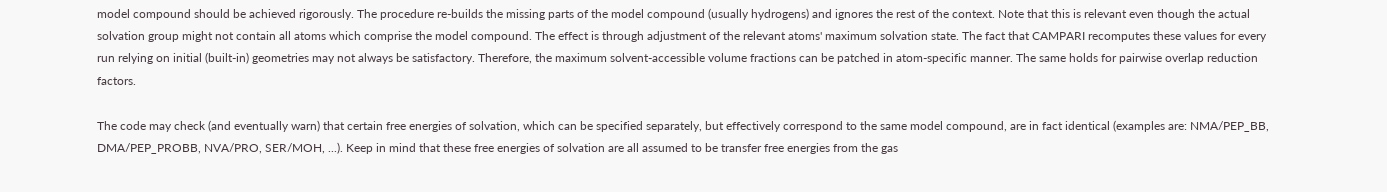model compound should be achieved rigorously. The procedure re-builds the missing parts of the model compound (usually hydrogens) and ignores the rest of the context. Note that this is relevant even though the actual solvation group might not contain all atoms which comprise the model compound. The effect is through adjustment of the relevant atoms' maximum solvation state. The fact that CAMPARI recomputes these values for every run relying on initial (built-in) geometries may not always be satisfactory. Therefore, the maximum solvent-accessible volume fractions can be patched in atom-specific manner. The same holds for pairwise overlap reduction factors.

The code may check (and eventually warn) that certain free energies of solvation, which can be specified separately, but effectively correspond to the same model compound, are in fact identical (examples are: NMA/PEP_BB, DMA/PEP_PROBB, NVA/PRO, SER/MOH, ...). Keep in mind that these free energies of solvation are all assumed to be transfer free energies from the gas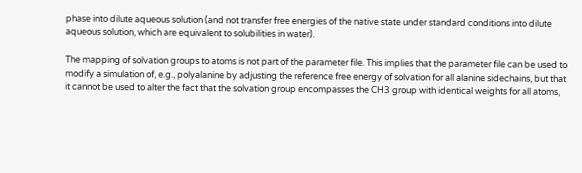phase into dilute aqueous solution (and not transfer free energies of the native state under standard conditions into dilute aqueous solution, which are equivalent to solubilities in water).

The mapping of solvation groups to atoms is not part of the parameter file. This implies that the parameter file can be used to modify a simulation of, e.g., polyalanine by adjusting the reference free energy of solvation for all alanine sidechains, but that it cannot be used to alter the fact that the solvation group encompasses the CH3 group with identical weights for all atoms,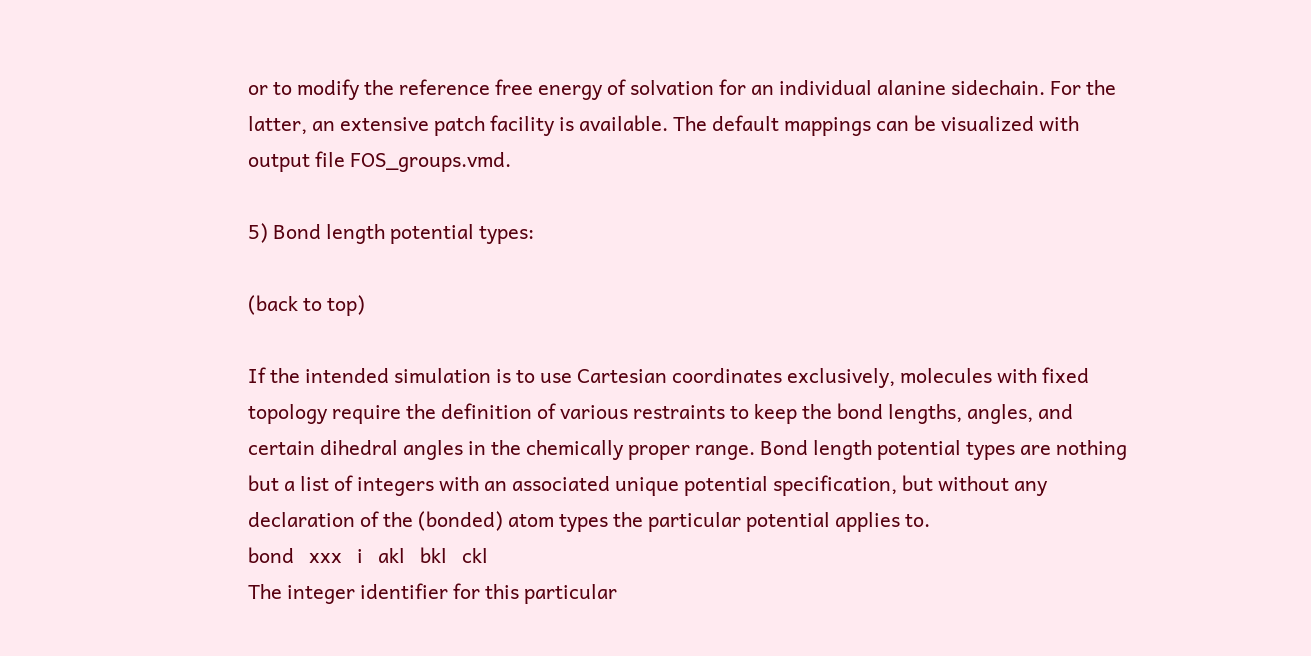or to modify the reference free energy of solvation for an individual alanine sidechain. For the latter, an extensive patch facility is available. The default mappings can be visualized with output file FOS_groups.vmd.

5) Bond length potential types:

(back to top)

If the intended simulation is to use Cartesian coordinates exclusively, molecules with fixed topology require the definition of various restraints to keep the bond lengths, angles, and certain dihedral angles in the chemically proper range. Bond length potential types are nothing but a list of integers with an associated unique potential specification, but without any declaration of the (bonded) atom types the particular potential applies to.
bond   xxx   i   akl   bkl   ckl
The integer identifier for this particular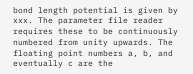bond length potential is given by xxx. The parameter file reader requires these to be continuously numbered from unity upwards. The floating point numbers a, b, and eventually c are the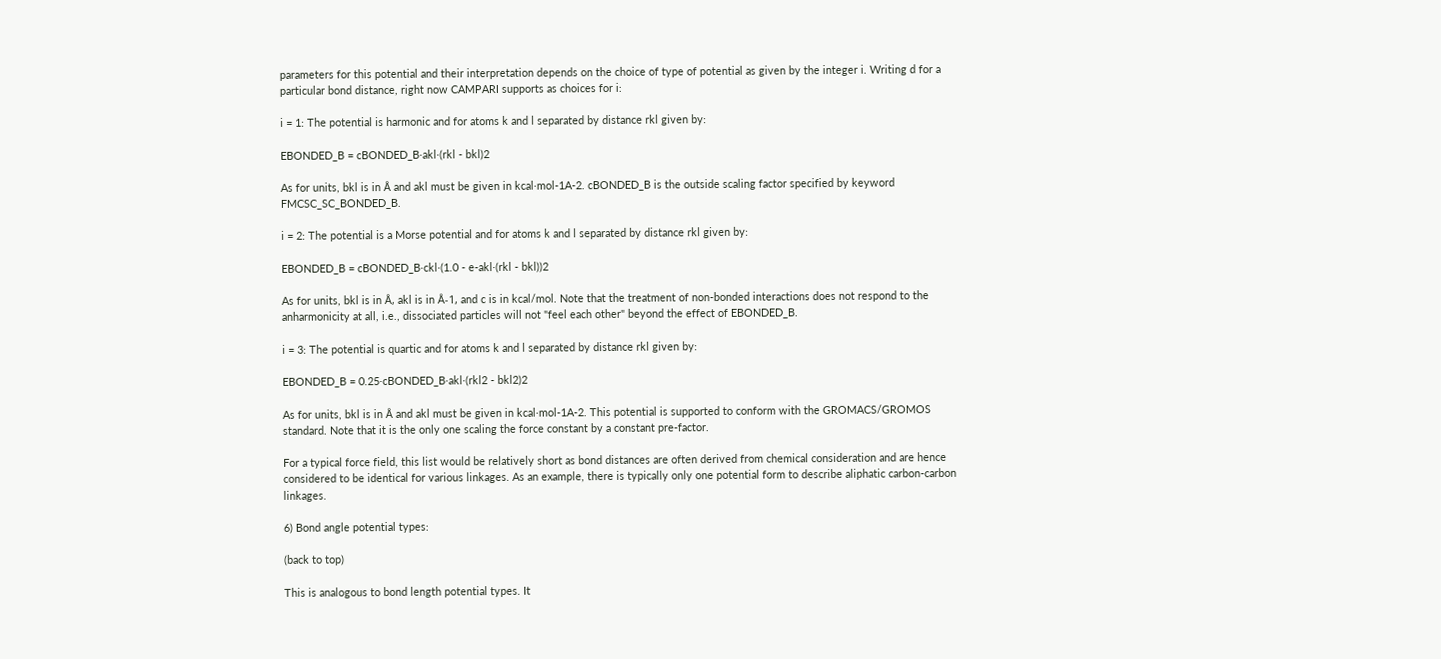parameters for this potential and their interpretation depends on the choice of type of potential as given by the integer i. Writing d for a particular bond distance, right now CAMPARI supports as choices for i:

i = 1: The potential is harmonic and for atoms k and l separated by distance rkl given by:

EBONDED_B = cBONDED_B·akl·(rkl - bkl)2

As for units, bkl is in Å and akl must be given in kcal·mol-1A-2. cBONDED_B is the outside scaling factor specified by keyword FMCSC_SC_BONDED_B.

i = 2: The potential is a Morse potential and for atoms k and l separated by distance rkl given by:

EBONDED_B = cBONDED_B·ckl·(1.0 - e-akl·(rkl - bkl))2

As for units, bkl is in Å, akl is in Å-1, and c is in kcal/mol. Note that the treatment of non-bonded interactions does not respond to the anharmonicity at all, i.e., dissociated particles will not "feel each other" beyond the effect of EBONDED_B.

i = 3: The potential is quartic and for atoms k and l separated by distance rkl given by:

EBONDED_B = 0.25·cBONDED_B·akl·(rkl2 - bkl2)2

As for units, bkl is in Å and akl must be given in kcal·mol-1A-2. This potential is supported to conform with the GROMACS/GROMOS standard. Note that it is the only one scaling the force constant by a constant pre-factor.

For a typical force field, this list would be relatively short as bond distances are often derived from chemical consideration and are hence considered to be identical for various linkages. As an example, there is typically only one potential form to describe aliphatic carbon-carbon linkages.

6) Bond angle potential types:

(back to top)

This is analogous to bond length potential types. It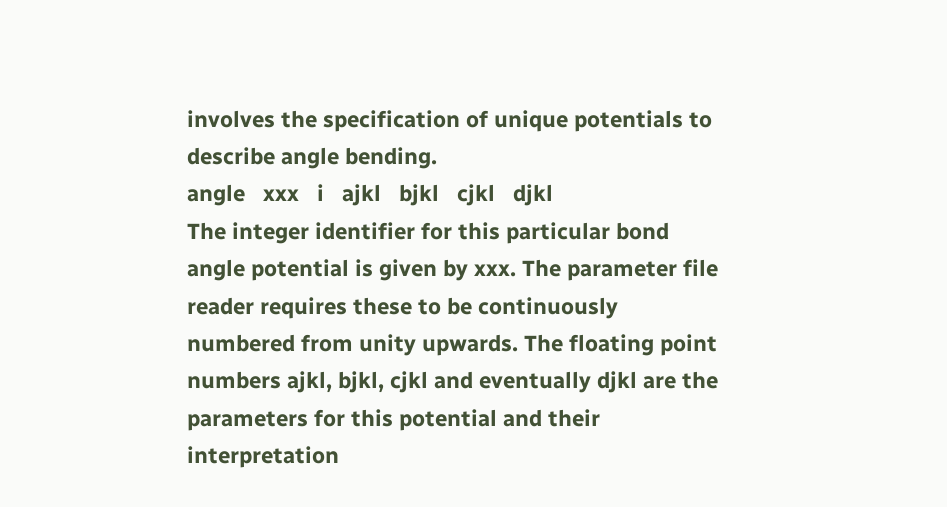involves the specification of unique potentials to describe angle bending.
angle   xxx   i   ajkl   bjkl   cjkl   djkl
The integer identifier for this particular bond angle potential is given by xxx. The parameter file reader requires these to be continuously numbered from unity upwards. The floating point numbers ajkl, bjkl, cjkl and eventually djkl are the parameters for this potential and their interpretation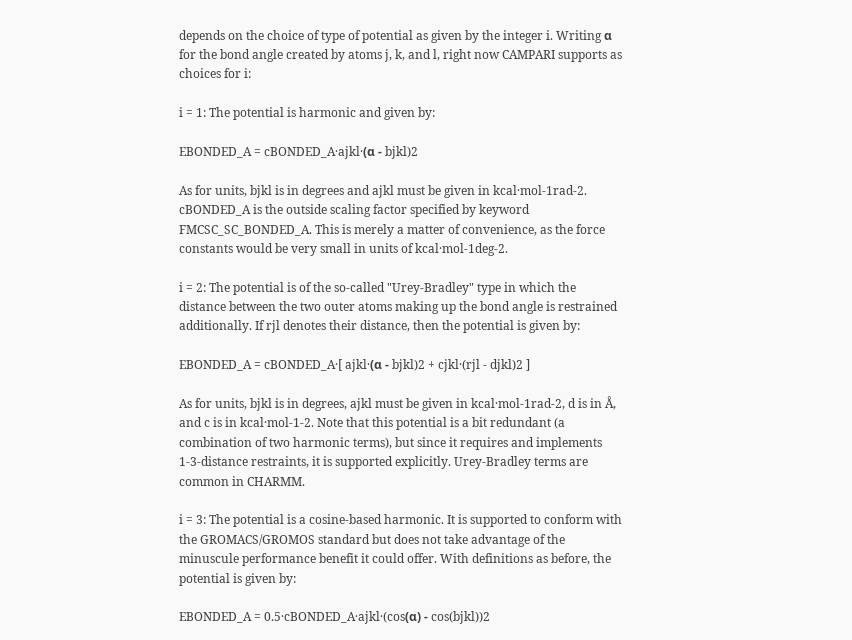depends on the choice of type of potential as given by the integer i. Writing α for the bond angle created by atoms j, k, and l, right now CAMPARI supports as choices for i:

i = 1: The potential is harmonic and given by:

EBONDED_A = cBONDED_A·ajkl·(α - bjkl)2

As for units, bjkl is in degrees and ajkl must be given in kcal·mol-1rad-2. cBONDED_A is the outside scaling factor specified by keyword FMCSC_SC_BONDED_A. This is merely a matter of convenience, as the force constants would be very small in units of kcal·mol-1deg-2.

i = 2: The potential is of the so-called "Urey-Bradley" type in which the distance between the two outer atoms making up the bond angle is restrained additionally. If rjl denotes their distance, then the potential is given by:

EBONDED_A = cBONDED_A·[ ajkl·(α - bjkl)2 + cjkl·(rjl - djkl)2 ]

As for units, bjkl is in degrees, ajkl must be given in kcal·mol-1rad-2, d is in Å, and c is in kcal·mol-1-2. Note that this potential is a bit redundant (a combination of two harmonic terms), but since it requires and implements 1-3-distance restraints, it is supported explicitly. Urey-Bradley terms are common in CHARMM.

i = 3: The potential is a cosine-based harmonic. It is supported to conform with the GROMACS/GROMOS standard but does not take advantage of the minuscule performance benefit it could offer. With definitions as before, the potential is given by:

EBONDED_A = 0.5·cBONDED_A·ajkl·(cos(α) - cos(bjkl))2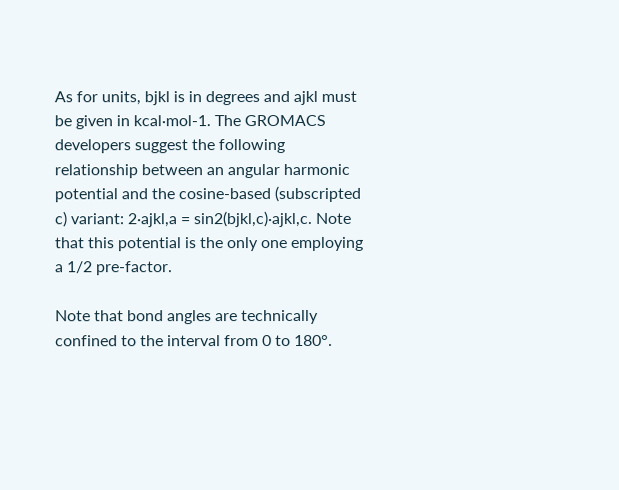As for units, bjkl is in degrees and ajkl must be given in kcal·mol-1. The GROMACS developers suggest the following relationship between an angular harmonic potential and the cosine-based (subscripted c) variant: 2·ajkl,a = sin2(bjkl,c)·ajkl,c. Note that this potential is the only one employing a 1/2 pre-factor.

Note that bond angles are technically confined to the interval from 0 to 180°.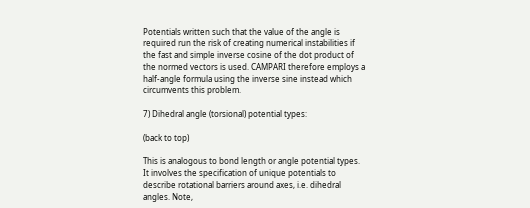Potentials written such that the value of the angle is required run the risk of creating numerical instabilities if the fast and simple inverse cosine of the dot product of the normed vectors is used. CAMPARI therefore employs a half-angle formula using the inverse sine instead which circumvents this problem.

7) Dihedral angle (torsional) potential types:

(back to top)

This is analogous to bond length or angle potential types. It involves the specification of unique potentials to describe rotational barriers around axes, i.e. dihedral angles. Note,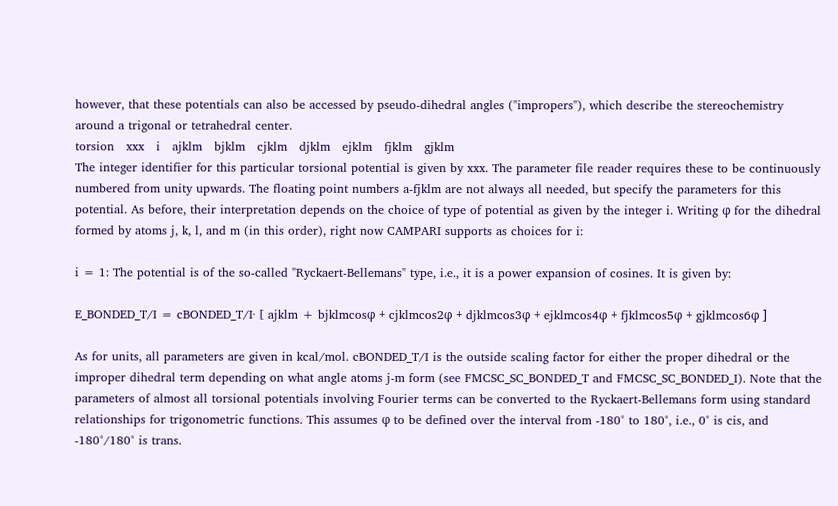however, that these potentials can also be accessed by pseudo-dihedral angles ("impropers"), which describe the stereochemistry around a trigonal or tetrahedral center.
torsion   xxx   i   ajklm   bjklm   cjklm   djklm   ejklm   fjklm   gjklm
The integer identifier for this particular torsional potential is given by xxx. The parameter file reader requires these to be continuously numbered from unity upwards. The floating point numbers a-fjklm are not always all needed, but specify the parameters for this potential. As before, their interpretation depends on the choice of type of potential as given by the integer i. Writing φ for the dihedral formed by atoms j, k, l, and m (in this order), right now CAMPARI supports as choices for i:

i = 1: The potential is of the so-called "Ryckaert-Bellemans" type, i.e., it is a power expansion of cosines. It is given by:

E_BONDED_T/I = cBONDED_T/I· [ ajklm + bjklmcosφ + cjklmcos2φ + djklmcos3φ + ejklmcos4φ + fjklmcos5φ + gjklmcos6φ ]

As for units, all parameters are given in kcal/mol. cBONDED_T/I is the outside scaling factor for either the proper dihedral or the improper dihedral term depending on what angle atoms j-m form (see FMCSC_SC_BONDED_T and FMCSC_SC_BONDED_I). Note that the parameters of almost all torsional potentials involving Fourier terms can be converted to the Ryckaert-Bellemans form using standard relationships for trigonometric functions. This assumes φ to be defined over the interval from -180° to 180°, i.e., 0° is cis, and -180°/180° is trans.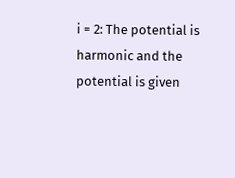i = 2: The potential is harmonic and the potential is given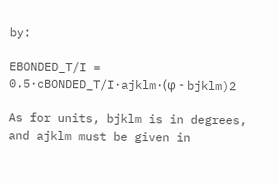by:

EBONDED_T/I = 0.5·cBONDED_T/I·ajklm·(φ - bjklm)2

As for units, bjklm is in degrees, and ajklm must be given in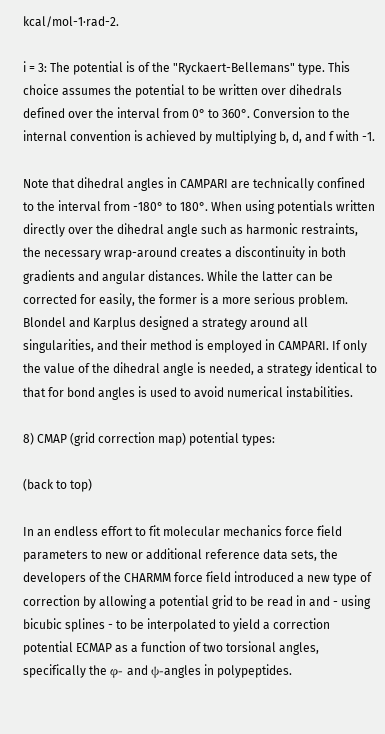kcal/mol-1·rad-2.

i = 3: The potential is of the "Ryckaert-Bellemans" type. This choice assumes the potential to be written over dihedrals defined over the interval from 0° to 360°. Conversion to the internal convention is achieved by multiplying b, d, and f with -1.

Note that dihedral angles in CAMPARI are technically confined to the interval from -180° to 180°. When using potentials written directly over the dihedral angle such as harmonic restraints, the necessary wrap-around creates a discontinuity in both gradients and angular distances. While the latter can be corrected for easily, the former is a more serious problem. Blondel and Karplus designed a strategy around all singularities, and their method is employed in CAMPARI. If only the value of the dihedral angle is needed, a strategy identical to that for bond angles is used to avoid numerical instabilities.

8) CMAP (grid correction map) potential types:

(back to top)

In an endless effort to fit molecular mechanics force field parameters to new or additional reference data sets, the developers of the CHARMM force field introduced a new type of correction by allowing a potential grid to be read in and - using bicubic splines - to be interpolated to yield a correction potential ECMAP as a function of two torsional angles, specifically the φ- and ψ-angles in polypeptides.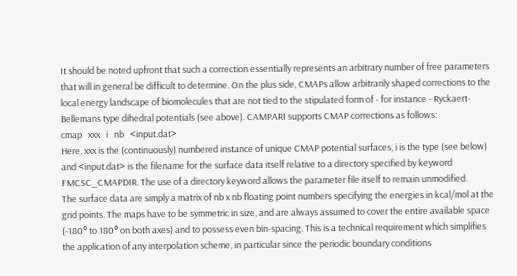It should be noted upfront that such a correction essentially represents an arbitrary number of free parameters that will in general be difficult to determine. On the plus side, CMAPs allow arbitrarily shaped corrections to the local energy landscape of biomolecules that are not tied to the stipulated form of - for instance - Ryckaert-Bellemans type dihedral potentials (see above). CAMPARI supports CMAP corrections as follows:
cmap   xxx   i   nb   <input.dat>
Here, xxx is the (continuously) numbered instance of unique CMAP potential surfaces, i is the type (see below) and <input.dat> is the filename for the surface data itself relative to a directory specified by keyword FMCSC_CMAPDIR. The use of a directory keyword allows the parameter file itself to remain unmodified.
The surface data are simply a matrix of nb x nb floating point numbers specifying the energies in kcal/mol at the grid points. The maps have to be symmetric in size, and are always assumed to cover the entire available space (-180° to 180° on both axes) and to possess even bin-spacing. This is a technical requirement which simplifies the application of any interpolation scheme, in particular since the periodic boundary conditions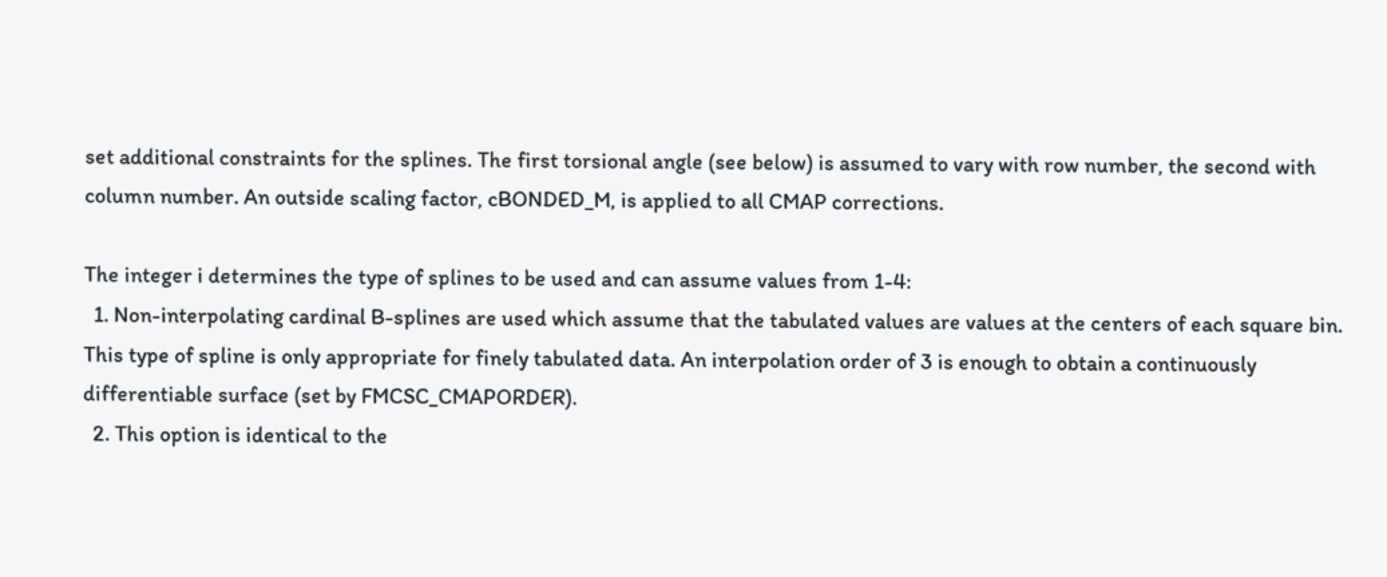set additional constraints for the splines. The first torsional angle (see below) is assumed to vary with row number, the second with column number. An outside scaling factor, cBONDED_M, is applied to all CMAP corrections.

The integer i determines the type of splines to be used and can assume values from 1-4:
  1. Non-interpolating cardinal B-splines are used which assume that the tabulated values are values at the centers of each square bin. This type of spline is only appropriate for finely tabulated data. An interpolation order of 3 is enough to obtain a continuously differentiable surface (set by FMCSC_CMAPORDER).
  2. This option is identical to the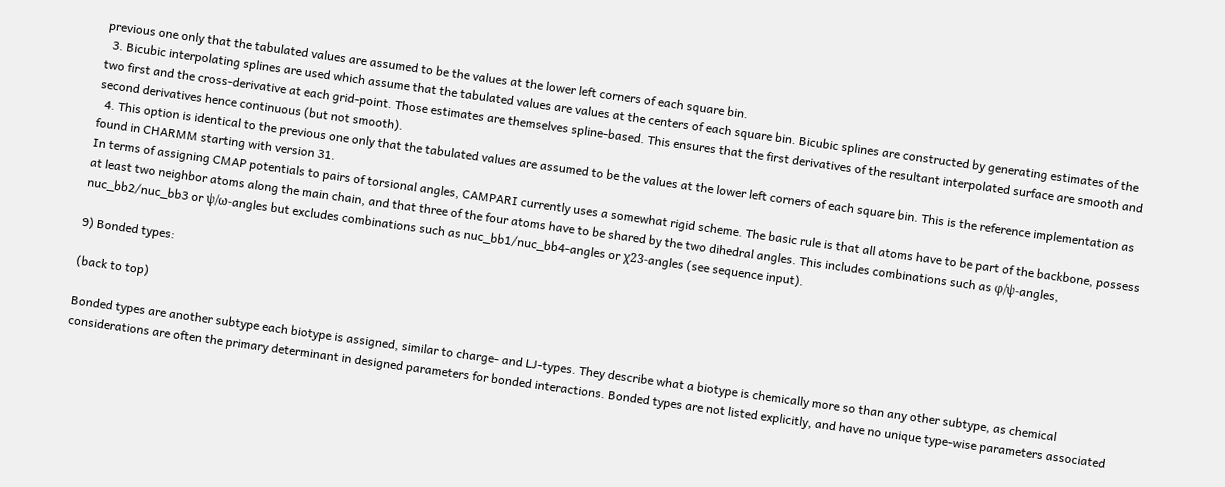previous one only that the tabulated values are assumed to be the values at the lower left corners of each square bin.
  3. Bicubic interpolating splines are used which assume that the tabulated values are values at the centers of each square bin. Bicubic splines are constructed by generating estimates of the two first and the cross-derivative at each grid-point. Those estimates are themselves spline-based. This ensures that the first derivatives of the resultant interpolated surface are smooth and second derivatives hence continuous (but not smooth).
  4. This option is identical to the previous one only that the tabulated values are assumed to be the values at the lower left corners of each square bin. This is the reference implementation as found in CHARMM starting with version 31.
In terms of assigning CMAP potentials to pairs of torsional angles, CAMPARI currently uses a somewhat rigid scheme. The basic rule is that all atoms have to be part of the backbone, possess at least two neighbor atoms along the main chain, and that three of the four atoms have to be shared by the two dihedral angles. This includes combinations such as φ/ψ-angles, nuc_bb2/nuc_bb3 or ψ/ω-angles but excludes combinations such as nuc_bb1/nuc_bb4-angles or χ23-angles (see sequence input).

9) Bonded types:

(back to top)

Bonded types are another subtype each biotype is assigned, similar to charge- and LJ-types. They describe what a biotype is chemically more so than any other subtype, as chemical considerations are often the primary determinant in designed parameters for bonded interactions. Bonded types are not listed explicitly, and have no unique type-wise parameters associated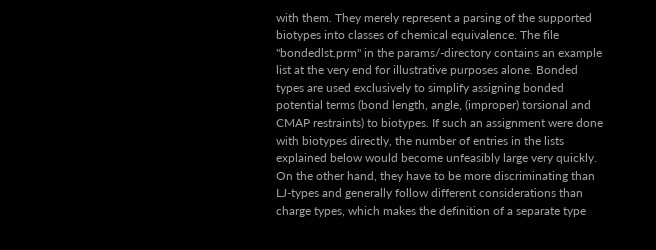with them. They merely represent a parsing of the supported biotypes into classes of chemical equivalence. The file "bondedlst.prm" in the params/-directory contains an example list at the very end for illustrative purposes alone. Bonded types are used exclusively to simplify assigning bonded potential terms (bond length, angle, (improper) torsional and CMAP restraints) to biotypes. If such an assignment were done with biotypes directly, the number of entries in the lists explained below would become unfeasibly large very quickly. On the other hand, they have to be more discriminating than LJ-types and generally follow different considerations than charge types, which makes the definition of a separate type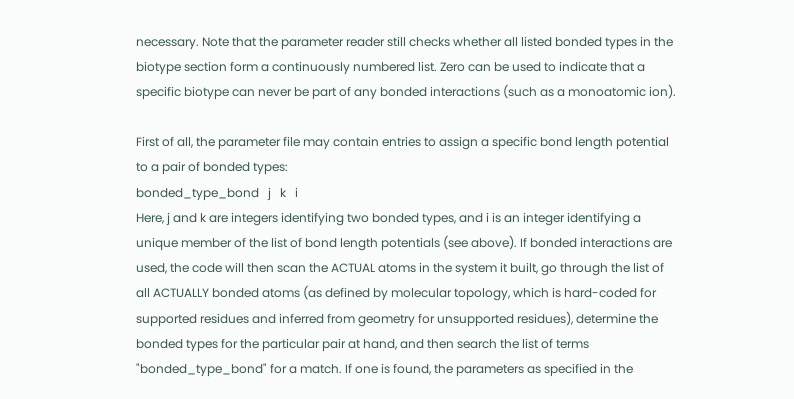necessary. Note that the parameter reader still checks whether all listed bonded types in the biotype section form a continuously numbered list. Zero can be used to indicate that a specific biotype can never be part of any bonded interactions (such as a monoatomic ion).

First of all, the parameter file may contain entries to assign a specific bond length potential to a pair of bonded types:
bonded_type_bond   j   k   i
Here, j and k are integers identifying two bonded types, and i is an integer identifying a unique member of the list of bond length potentials (see above). If bonded interactions are used, the code will then scan the ACTUAL atoms in the system it built, go through the list of all ACTUALLY bonded atoms (as defined by molecular topology, which is hard-coded for supported residues and inferred from geometry for unsupported residues), determine the bonded types for the particular pair at hand, and then search the list of terms "bonded_type_bond" for a match. If one is found, the parameters as specified in the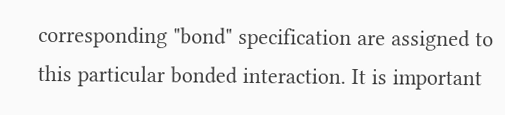corresponding "bond" specification are assigned to this particular bonded interaction. It is important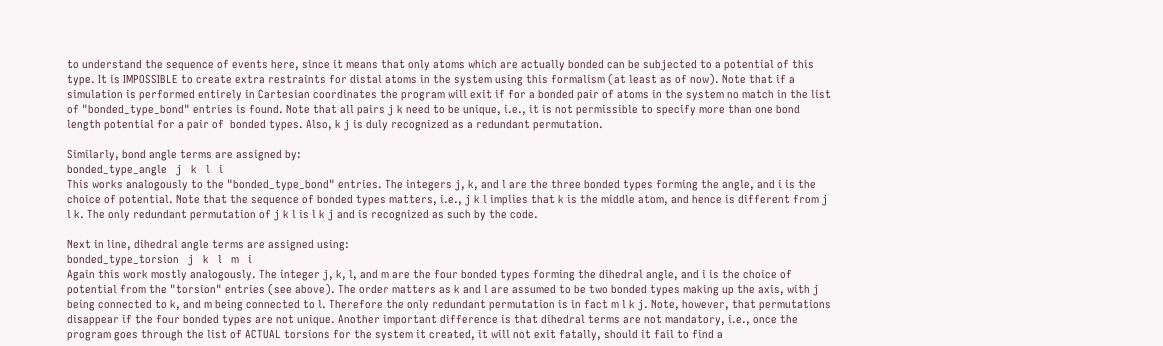to understand the sequence of events here, since it means that only atoms which are actually bonded can be subjected to a potential of this type. It is IMPOSSIBLE to create extra restraints for distal atoms in the system using this formalism (at least as of now). Note that if a simulation is performed entirely in Cartesian coordinates the program will exit if for a bonded pair of atoms in the system no match in the list of "bonded_type_bond" entries is found. Note that all pairs j k need to be unique, i.e., it is not permissible to specify more than one bond length potential for a pair of  bonded types. Also, k j is duly recognized as a redundant permutation.

Similarly, bond angle terms are assigned by:
bonded_type_angle   j   k   l   i
This works analogously to the "bonded_type_bond" entries. The integers j, k, and l are the three bonded types forming the angle, and i is the choice of potential. Note that the sequence of bonded types matters, i.e., j k l implies that k is the middle atom, and hence is different from j l k. The only redundant permutation of j k l is l k j and is recognized as such by the code.

Next in line, dihedral angle terms are assigned using:
bonded_type_torsion   j   k   l   m   i
Again this work mostly analogously. The integer j, k, l, and m are the four bonded types forming the dihedral angle, and i is the choice of potential from the "torsion" entries (see above). The order matters as k and l are assumed to be two bonded types making up the axis, with j being connected to k, and m being connected to l. Therefore the only redundant permutation is in fact m l k j. Note, however, that permutations disappear if the four bonded types are not unique. Another important difference is that dihedral terms are not mandatory, i.e., once the program goes through the list of ACTUAL torsions for the system it created, it will not exit fatally, should it fail to find a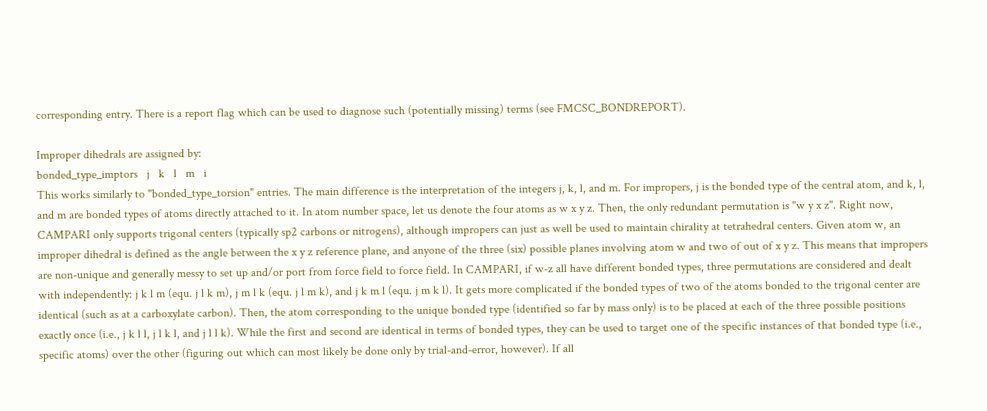corresponding entry. There is a report flag which can be used to diagnose such (potentially missing) terms (see FMCSC_BONDREPORT).

Improper dihedrals are assigned by:
bonded_type_imptors   j   k   l   m   i
This works similarly to "bonded_type_torsion" entries. The main difference is the interpretation of the integers j, k, l, and m. For impropers, j is the bonded type of the central atom, and k, l, and m are bonded types of atoms directly attached to it. In atom number space, let us denote the four atoms as w x y z. Then, the only redundant permutation is "w y x z". Right now, CAMPARI only supports trigonal centers (typically sp2 carbons or nitrogens), although impropers can just as well be used to maintain chirality at tetrahedral centers. Given atom w, an improper dihedral is defined as the angle between the x y z reference plane, and anyone of the three (six) possible planes involving atom w and two of out of x y z. This means that impropers are non-unique and generally messy to set up and/or port from force field to force field. In CAMPARI, if w-z all have different bonded types, three permutations are considered and dealt with independently: j k l m (equ. j l k m), j m l k (equ. j l m k), and j k m l (equ. j m k l). It gets more complicated if the bonded types of two of the atoms bonded to the trigonal center are identical (such as at a carboxylate carbon). Then, the atom corresponding to the unique bonded type (identified so far by mass only) is to be placed at each of the three possible positions exactly once (i.e., j k l l, j l k l, and j l l k). While the first and second are identical in terms of bonded types, they can be used to target one of the specific instances of that bonded type (i.e., specific atoms) over the other (figuring out which can most likely be done only by trial-and-error, however). If all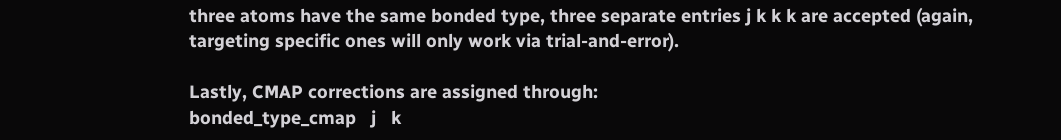three atoms have the same bonded type, three separate entries j k k k are accepted (again, targeting specific ones will only work via trial-and-error).

Lastly, CMAP corrections are assigned through:
bonded_type_cmap   j   k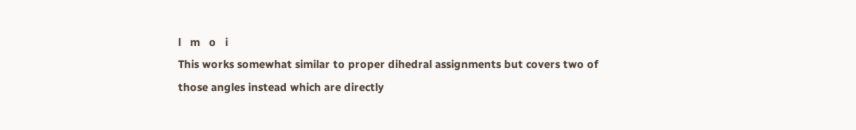l   m   o   i
This works somewhat similar to proper dihedral assignments but covers two of those angles instead which are directly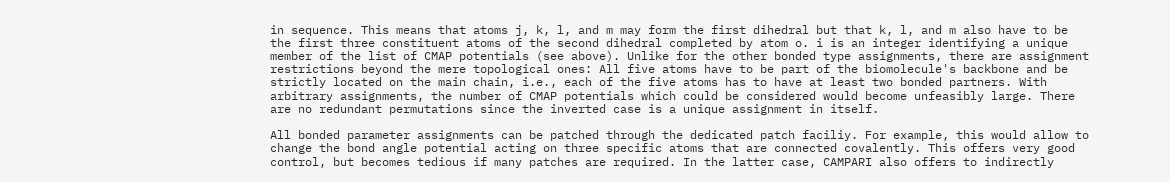in sequence. This means that atoms j, k, l, and m may form the first dihedral but that k, l, and m also have to be the first three constituent atoms of the second dihedral completed by atom o. i is an integer identifying a unique member of the list of CMAP potentials (see above). Unlike for the other bonded type assignments, there are assignment restrictions beyond the mere topological ones: All five atoms have to be part of the biomolecule's backbone and be strictly located on the main chain, i.e., each of the five atoms has to have at least two bonded partners. With arbitrary assignments, the number of CMAP potentials which could be considered would become unfeasibly large. There are no redundant permutations since the inverted case is a unique assignment in itself.

All bonded parameter assignments can be patched through the dedicated patch faciliy. For example, this would allow to change the bond angle potential acting on three specific atoms that are connected covalently. This offers very good control, but becomes tedious if many patches are required. In the latter case, CAMPARI also offers to indirectly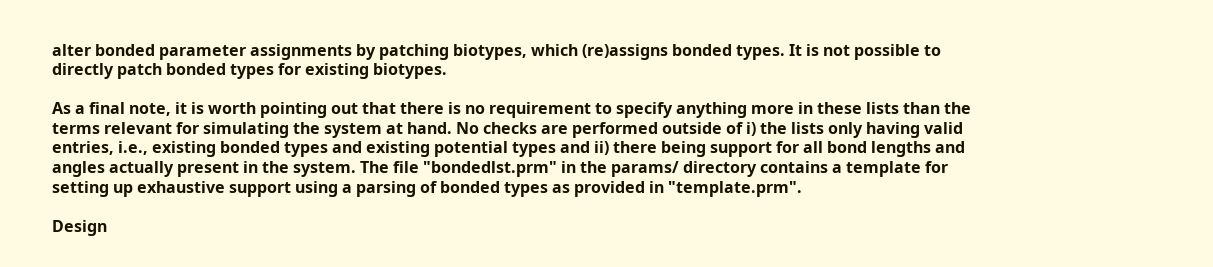alter bonded parameter assignments by patching biotypes, which (re)assigns bonded types. It is not possible to directly patch bonded types for existing biotypes.

As a final note, it is worth pointing out that there is no requirement to specify anything more in these lists than the terms relevant for simulating the system at hand. No checks are performed outside of i) the lists only having valid entries, i.e., existing bonded types and existing potential types and ii) there being support for all bond lengths and angles actually present in the system. The file "bondedlst.prm" in the params/ directory contains a template for setting up exhaustive support using a parsing of bonded types as provided in "template.prm".

Design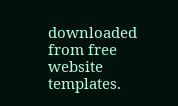downloaded from free website templates.